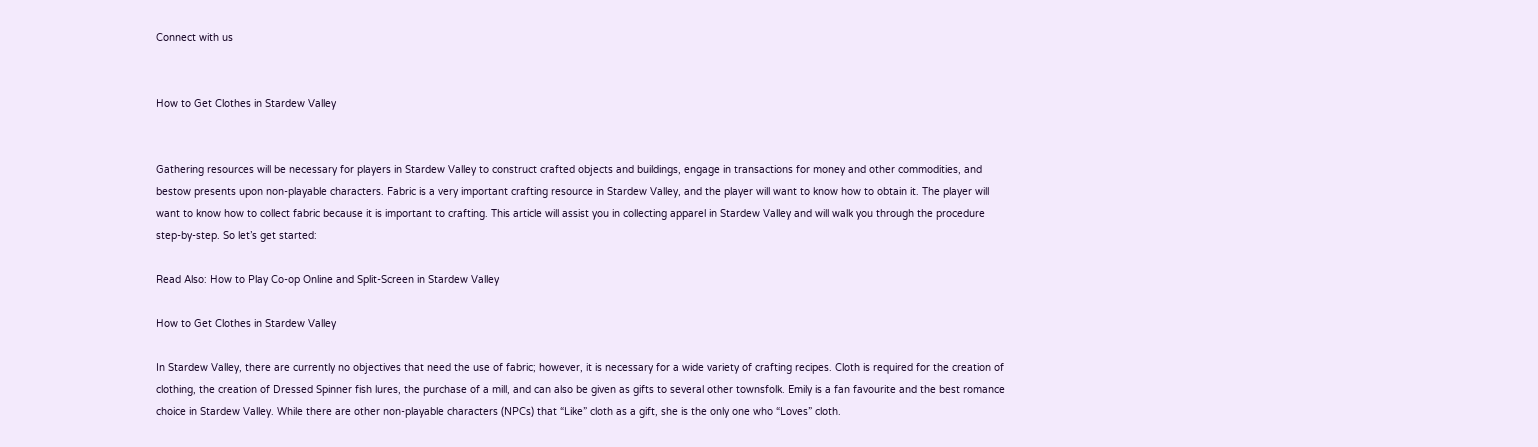Connect with us


How to Get Clothes in Stardew Valley


Gathering resources will be necessary for players in Stardew Valley to construct crafted objects and buildings, engage in transactions for money and other commodities, and bestow presents upon non-playable characters. Fabric is a very important crafting resource in Stardew Valley, and the player will want to know how to obtain it. The player will want to know how to collect fabric because it is important to crafting. This article will assist you in collecting apparel in Stardew Valley and will walk you through the procedure step-by-step. So let’s get started:

Read Also: How to Play Co-op Online and Split-Screen in Stardew Valley

How to Get Clothes in Stardew Valley

In Stardew Valley, there are currently no objectives that need the use of fabric; however, it is necessary for a wide variety of crafting recipes. Cloth is required for the creation of clothing, the creation of Dressed Spinner fish lures, the purchase of a mill, and can also be given as gifts to several other townsfolk. Emily is a fan favourite and the best romance choice in Stardew Valley. While there are other non-playable characters (NPCs) that “Like” cloth as a gift, she is the only one who “Loves” cloth.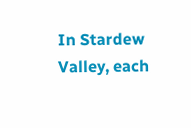In Stardew Valley, each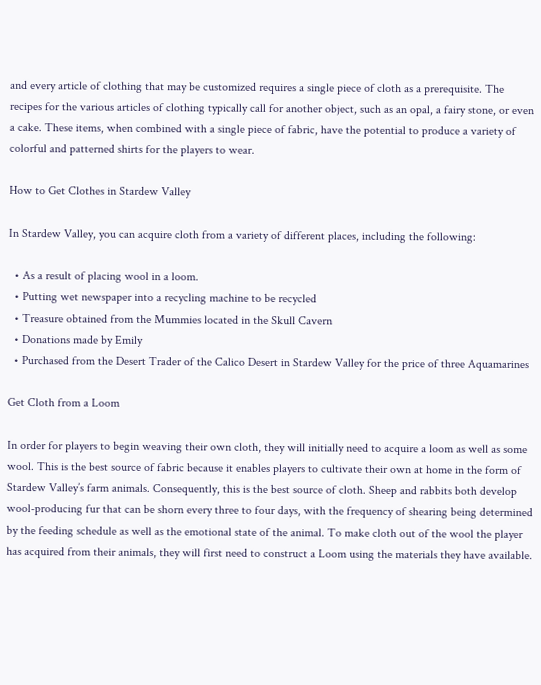and every article of clothing that may be customized requires a single piece of cloth as a prerequisite. The recipes for the various articles of clothing typically call for another object, such as an opal, a fairy stone, or even a cake. These items, when combined with a single piece of fabric, have the potential to produce a variety of colorful and patterned shirts for the players to wear.

How to Get Clothes in Stardew Valley

In Stardew Valley, you can acquire cloth from a variety of different places, including the following:

  • As a result of placing wool in a loom.
  • Putting wet newspaper into a recycling machine to be recycled
  • Treasure obtained from the Mummies located in the Skull Cavern
  • Donations made by Emily
  • Purchased from the Desert Trader of the Calico Desert in Stardew Valley for the price of three Aquamarines

Get Cloth from a Loom

In order for players to begin weaving their own cloth, they will initially need to acquire a loom as well as some wool. This is the best source of fabric because it enables players to cultivate their own at home in the form of Stardew Valley’s farm animals. Consequently, this is the best source of cloth. Sheep and rabbits both develop wool-producing fur that can be shorn every three to four days, with the frequency of shearing being determined by the feeding schedule as well as the emotional state of the animal. To make cloth out of the wool the player has acquired from their animals, they will first need to construct a Loom using the materials they have available.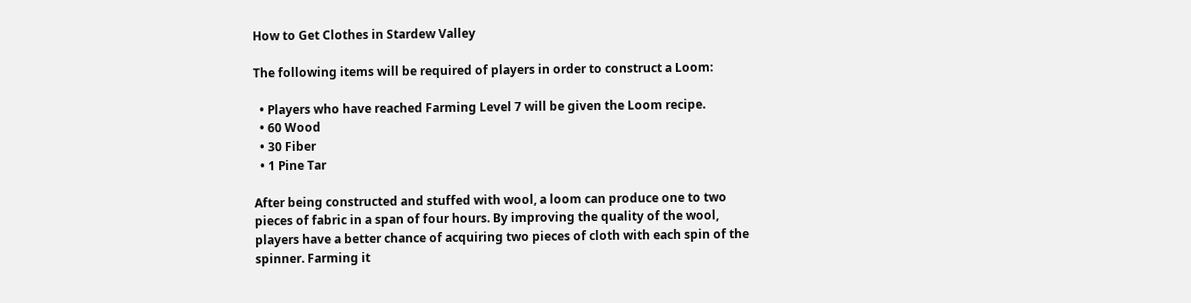How to Get Clothes in Stardew Valley

The following items will be required of players in order to construct a Loom:

  • Players who have reached Farming Level 7 will be given the Loom recipe.
  • 60 Wood
  • 30 Fiber
  • 1 Pine Tar

After being constructed and stuffed with wool, a loom can produce one to two pieces of fabric in a span of four hours. By improving the quality of the wool, players have a better chance of acquiring two pieces of cloth with each spin of the spinner. Farming it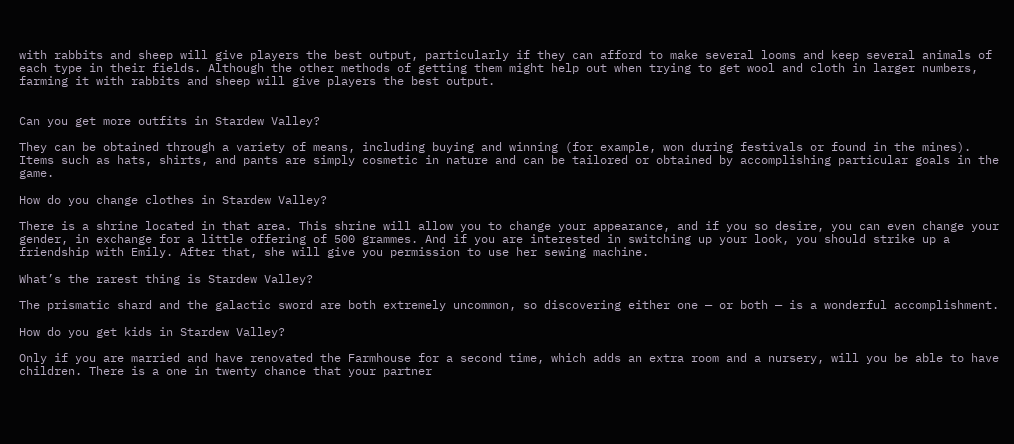with rabbits and sheep will give players the best output, particularly if they can afford to make several looms and keep several animals of each type in their fields. Although the other methods of getting them might help out when trying to get wool and cloth in larger numbers, farming it with rabbits and sheep will give players the best output.


Can you get more outfits in Stardew Valley?

They can be obtained through a variety of means, including buying and winning (for example, won during festivals or found in the mines). Items such as hats, shirts, and pants are simply cosmetic in nature and can be tailored or obtained by accomplishing particular goals in the game.

How do you change clothes in Stardew Valley?

There is a shrine located in that area. This shrine will allow you to change your appearance, and if you so desire, you can even change your gender, in exchange for a little offering of 500 grammes. And if you are interested in switching up your look, you should strike up a friendship with Emily. After that, she will give you permission to use her sewing machine.

What’s the rarest thing is Stardew Valley?

The prismatic shard and the galactic sword are both extremely uncommon, so discovering either one — or both — is a wonderful accomplishment.

How do you get kids in Stardew Valley?

Only if you are married and have renovated the Farmhouse for a second time, which adds an extra room and a nursery, will you be able to have children. There is a one in twenty chance that your partner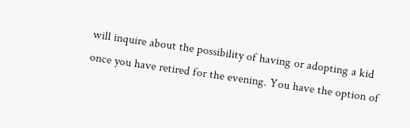will inquire about the possibility of having or adopting a kid once you have retired for the evening. You have the option of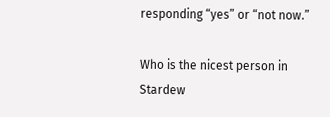responding “yes” or “not now.”

Who is the nicest person in Stardew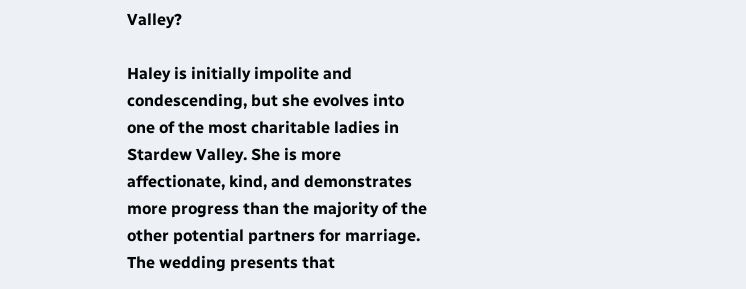Valley?

Haley is initially impolite and condescending, but she evolves into one of the most charitable ladies in Stardew Valley. She is more affectionate, kind, and demonstrates more progress than the majority of the other potential partners for marriage. The wedding presents that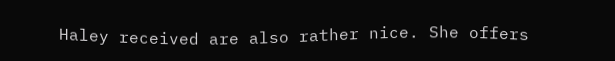Haley received are also rather nice. She offers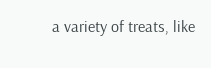a variety of treats, like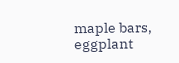maple bars, eggplant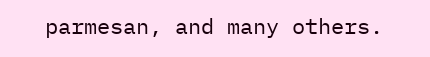parmesan, and many others.